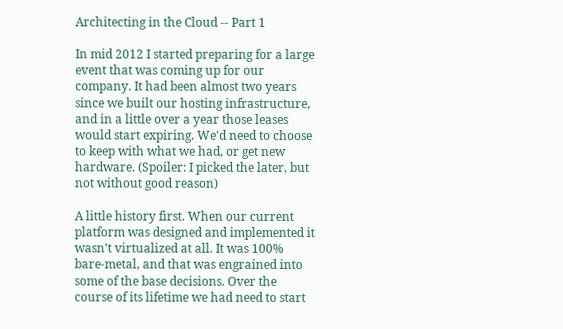Architecting in the Cloud -- Part 1

In mid 2012 I started preparing for a large event that was coming up for our company. It had been almost two years since we built our hosting infrastructure, and in a little over a year those leases would start expiring. We'd need to choose to keep with what we had, or get new hardware. (Spoiler: I picked the later, but not without good reason)

A little history first. When our current platform was designed and implemented it wasn't virtualized at all. It was 100% bare-metal, and that was engrained into some of the base decisions. Over the course of its lifetime we had need to start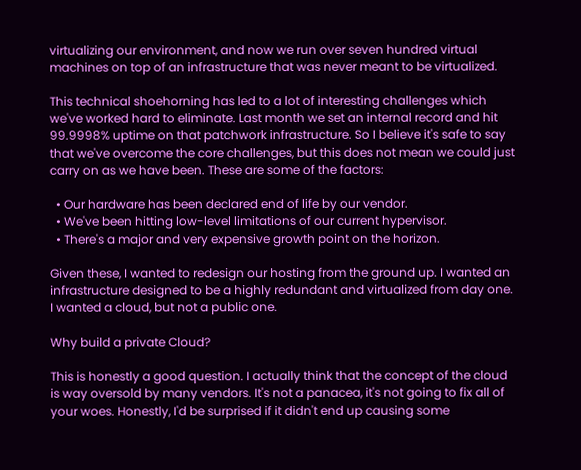virtualizing our environment, and now we run over seven hundred virtual machines on top of an infrastructure that was never meant to be virtualized.

This technical shoehorning has led to a lot of interesting challenges which we've worked hard to eliminate. Last month we set an internal record and hit 99.9998% uptime on that patchwork infrastructure. So I believe it's safe to say that we've overcome the core challenges, but this does not mean we could just carry on as we have been. These are some of the factors:

  • Our hardware has been declared end of life by our vendor.
  • We've been hitting low-level limitations of our current hypervisor.
  • There's a major and very expensive growth point on the horizon.

Given these, I wanted to redesign our hosting from the ground up. I wanted an infrastructure designed to be a highly redundant and virtualized from day one. I wanted a cloud, but not a public one.

Why build a private Cloud?

This is honestly a good question. I actually think that the concept of the cloud is way oversold by many vendors. It's not a panacea, it's not going to fix all of your woes. Honestly, I'd be surprised if it didn't end up causing some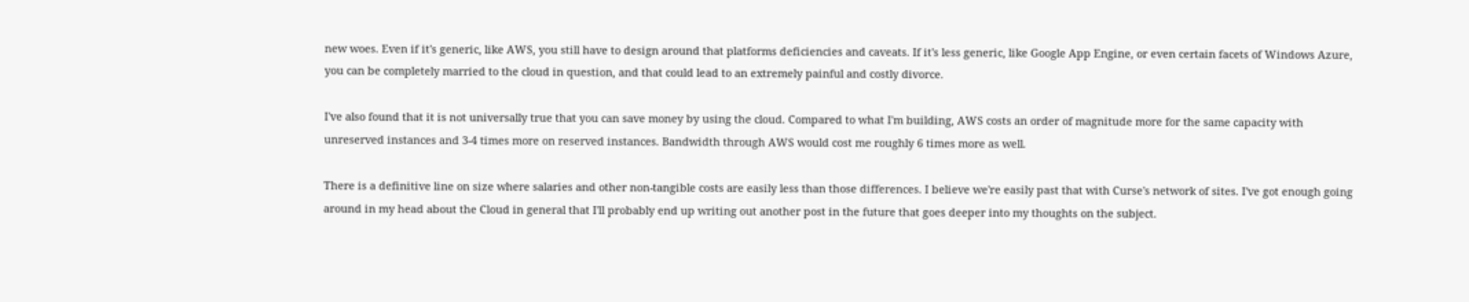new woes. Even if it's generic, like AWS, you still have to design around that platforms deficiencies and caveats. If it's less generic, like Google App Engine, or even certain facets of Windows Azure, you can be completely married to the cloud in question, and that could lead to an extremely painful and costly divorce.

I've also found that it is not universally true that you can save money by using the cloud. Compared to what I'm building, AWS costs an order of magnitude more for the same capacity with unreserved instances and 3-4 times more on reserved instances. Bandwidth through AWS would cost me roughly 6 times more as well.

There is a definitive line on size where salaries and other non-tangible costs are easily less than those differences. I believe we're easily past that with Curse's network of sites. I've got enough going around in my head about the Cloud in general that I'll probably end up writing out another post in the future that goes deeper into my thoughts on the subject.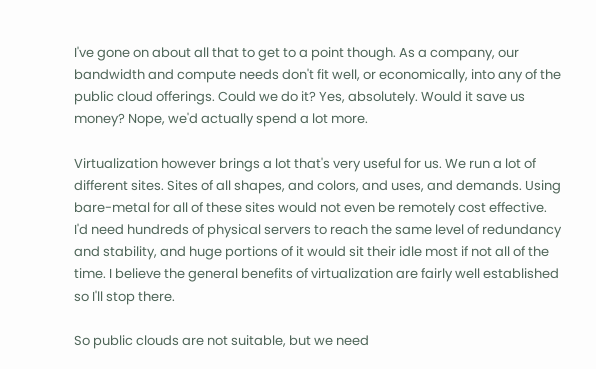I've gone on about all that to get to a point though. As a company, our bandwidth and compute needs don't fit well, or economically, into any of the public cloud offerings. Could we do it? Yes, absolutely. Would it save us money? Nope, we'd actually spend a lot more.

Virtualization however brings a lot that's very useful for us. We run a lot of different sites. Sites of all shapes, and colors, and uses, and demands. Using bare-metal for all of these sites would not even be remotely cost effective. I'd need hundreds of physical servers to reach the same level of redundancy and stability, and huge portions of it would sit their idle most if not all of the time. I believe the general benefits of virtualization are fairly well established so I'll stop there.

So public clouds are not suitable, but we need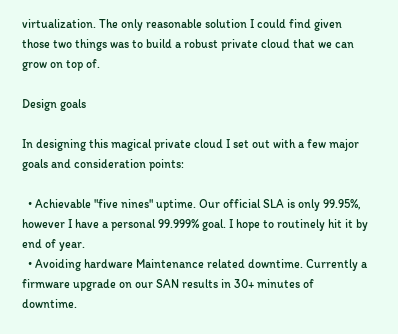virtualization. The only reasonable solution I could find given those two things was to build a robust private cloud that we can grow on top of.

Design goals

In designing this magical private cloud I set out with a few major goals and consideration points:

  • Achievable "five nines" uptime. Our official SLA is only 99.95%, however I have a personal 99.999% goal. I hope to routinely hit it by end of year.
  • Avoiding hardware Maintenance related downtime. Currently a firmware upgrade on our SAN results in 30+ minutes of downtime.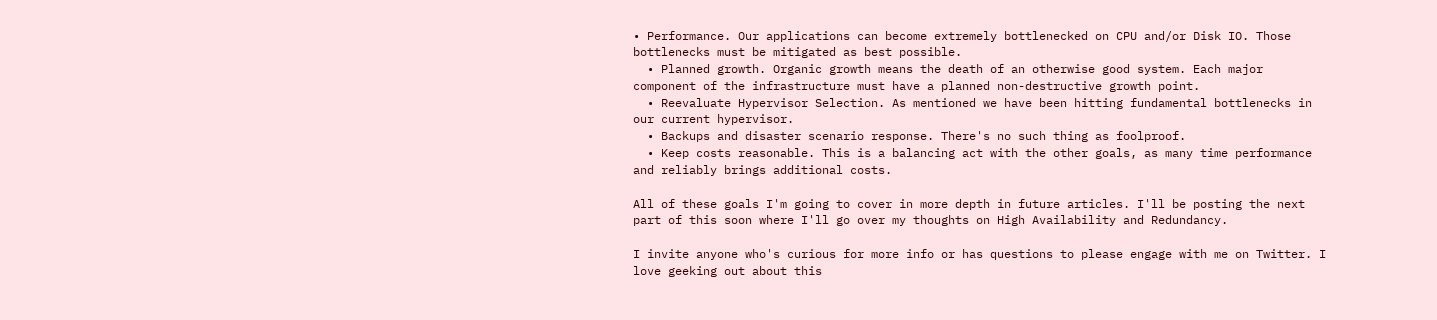• Performance. Our applications can become extremely bottlenecked on CPU and/or Disk IO. Those bottlenecks must be mitigated as best possible.
  • Planned growth. Organic growth means the death of an otherwise good system. Each major component of the infrastructure must have a planned non-destructive growth point.
  • Reevaluate Hypervisor Selection. As mentioned we have been hitting fundamental bottlenecks in our current hypervisor.
  • Backups and disaster scenario response. There's no such thing as foolproof.
  • Keep costs reasonable. This is a balancing act with the other goals, as many time performance and reliably brings additional costs.

All of these goals I'm going to cover in more depth in future articles. I'll be posting the next part of this soon where I'll go over my thoughts on High Availability and Redundancy.

I invite anyone who's curious for more info or has questions to please engage with me on Twitter. I love geeking out about this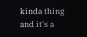kinda thing and it's a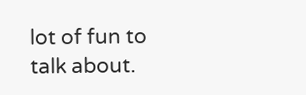lot of fun to talk about.